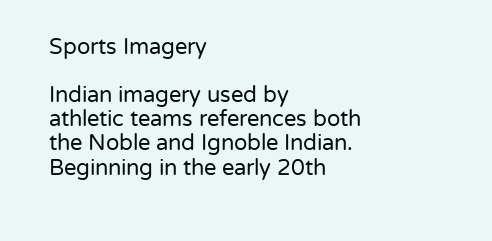Sports Imagery

Indian imagery used by athletic teams references both the Noble and Ignoble Indian. Beginning in the early 20th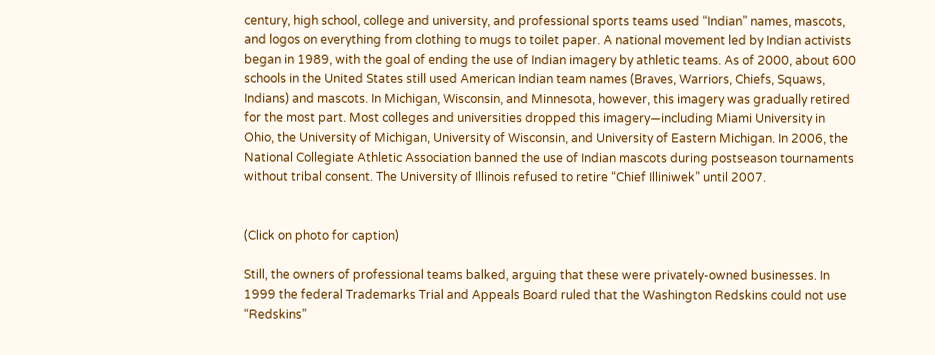century, high school, college and university, and professional sports teams used “Indian” names, mascots, and logos on everything from clothing to mugs to toilet paper. A national movement led by Indian activists began in 1989, with the goal of ending the use of Indian imagery by athletic teams. As of 2000, about 600 schools in the United States still used American Indian team names (Braves, Warriors, Chiefs, Squaws, Indians) and mascots. In Michigan, Wisconsin, and Minnesota, however, this imagery was gradually retired for the most part. Most colleges and universities dropped this imagery—including Miami University in Ohio, the University of Michigan, University of Wisconsin, and University of Eastern Michigan. In 2006, the National Collegiate Athletic Association banned the use of Indian mascots during postseason tournaments without tribal consent. The University of Illinois refused to retire “Chief Illiniwek” until 2007.


(Click on photo for caption)

Still, the owners of professional teams balked, arguing that these were privately-owned businesses. In 1999 the federal Trademarks Trial and Appeals Board ruled that the Washington Redskins could not use “Redskins”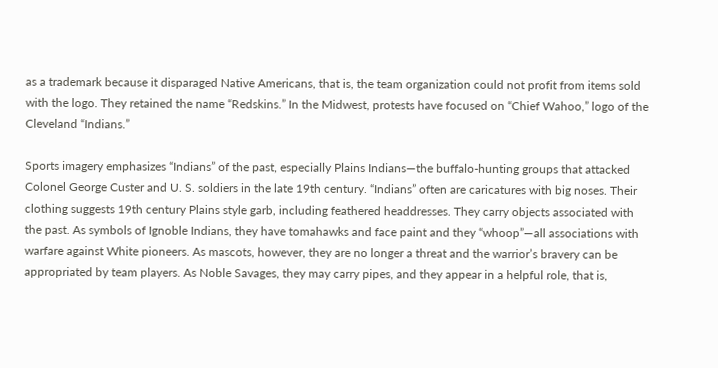as a trademark because it disparaged Native Americans, that is, the team organization could not profit from items sold with the logo. They retained the name “Redskins.” In the Midwest, protests have focused on “Chief Wahoo,” logo of the Cleveland “Indians.”

Sports imagery emphasizes “Indians” of the past, especially Plains Indians—the buffalo-hunting groups that attacked Colonel George Custer and U. S. soldiers in the late 19th century. “Indians” often are caricatures with big noses. Their clothing suggests 19th century Plains style garb, including feathered headdresses. They carry objects associated with the past. As symbols of Ignoble Indians, they have tomahawks and face paint and they “whoop”—all associations with warfare against White pioneers. As mascots, however, they are no longer a threat and the warrior’s bravery can be appropriated by team players. As Noble Savages, they may carry pipes, and they appear in a helpful role, that is,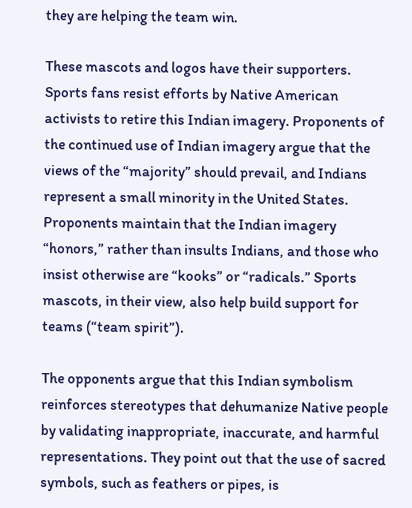they are helping the team win.

These mascots and logos have their supporters. Sports fans resist efforts by Native American activists to retire this Indian imagery. Proponents of the continued use of Indian imagery argue that the views of the “majority” should prevail, and Indians represent a small minority in the United States. Proponents maintain that the Indian imagery “honors,” rather than insults Indians, and those who insist otherwise are “kooks” or “radicals.” Sports mascots, in their view, also help build support for teams (“team spirit”).

The opponents argue that this Indian symbolism reinforces stereotypes that dehumanize Native people by validating inappropriate, inaccurate, and harmful representations. They point out that the use of sacred symbols, such as feathers or pipes, is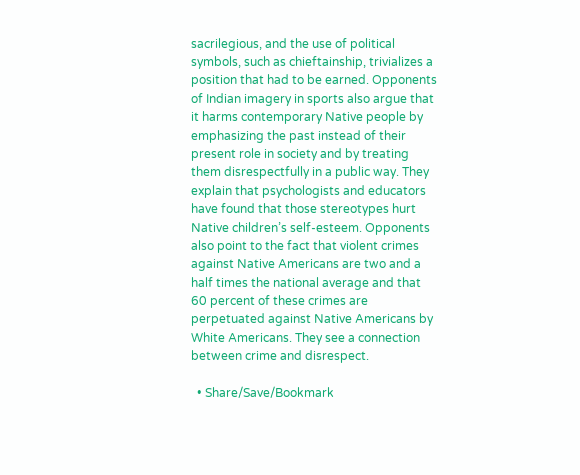sacrilegious, and the use of political symbols, such as chieftainship, trivializes a position that had to be earned. Opponents of Indian imagery in sports also argue that it harms contemporary Native people by emphasizing the past instead of their present role in society and by treating them disrespectfully in a public way. They explain that psychologists and educators have found that those stereotypes hurt Native children’s self-esteem. Opponents also point to the fact that violent crimes against Native Americans are two and a half times the national average and that 60 percent of these crimes are perpetuated against Native Americans by White Americans. They see a connection between crime and disrespect.

  • Share/Save/Bookmark